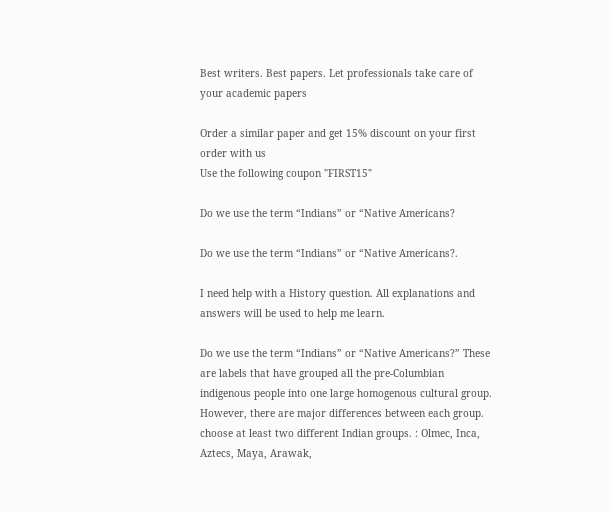Best writers. Best papers. Let professionals take care of your academic papers

Order a similar paper and get 15% discount on your first order with us
Use the following coupon "FIRST15"

Do we use the term “Indians” or “Native Americans?

Do we use the term “Indians” or “Native Americans?.

I need help with a History question. All explanations and answers will be used to help me learn.

Do we use the term “Indians” or “Native Americans?” These are labels that have grouped all the pre-Columbian indigenous people into one large homogenous cultural group. However, there are major differences between each group. choose at least two different Indian groups. : Olmec, Inca, Aztecs, Maya, Arawak,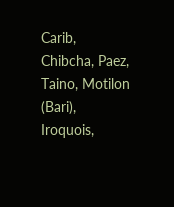Carib, Chibcha, Paez, Taino, Motilon (Bari), Iroquois,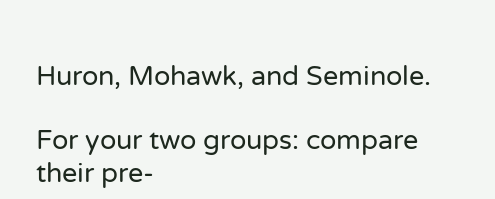Huron, Mohawk, and Seminole.

For your two groups: compare their pre-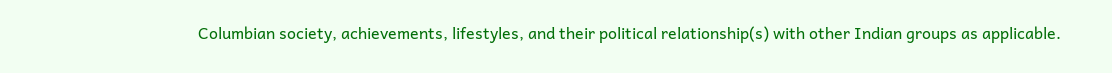Columbian society, achievements, lifestyles, and their political relationship(s) with other Indian groups as applicable.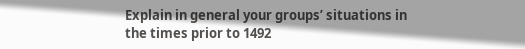Explain in general your groups’ situations in the times prior to 1492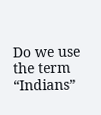Do we use the term “Indians”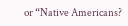or “Native Americans?